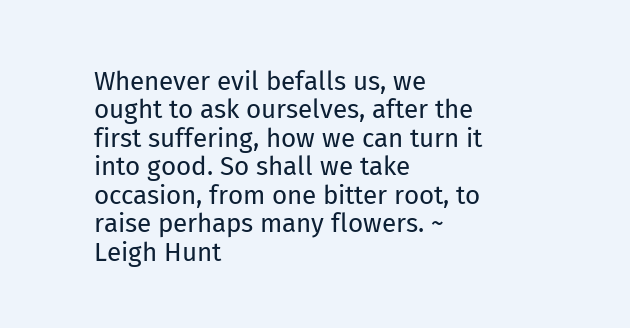Whenever evil befalls us, we ought to ask ourselves, after the first suffering, how we can turn it into good. So shall we take occasion, from one bitter root, to raise perhaps many flowers. ~ Leigh Hunt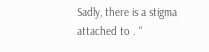Sadly, there is a stigma attached to . "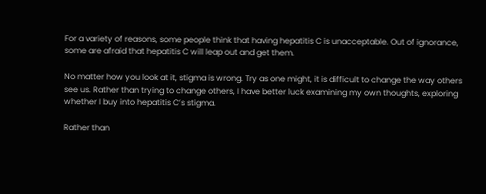For a variety of reasons, some people think that having hepatitis C is unacceptable. Out of ignorance, some are afraid that hepatitis C will leap out and get them.

No matter how you look at it, stigma is wrong. Try as one might, it is difficult to change the way others see us. Rather than trying to change others, I have better luck examining my own thoughts, exploring whether I buy into hepatitis C’s stigma.

Rather than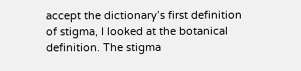accept the dictionary’s first definition of stigma, I looked at the botanical definition. The stigma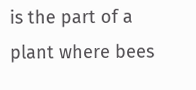is the part of a plant where bees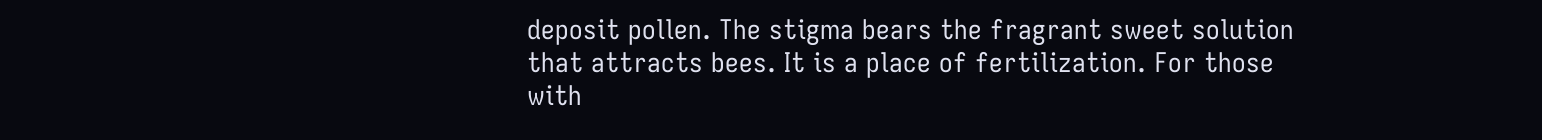deposit pollen. The stigma bears the fragrant sweet solution that attracts bees. It is a place of fertilization. For those with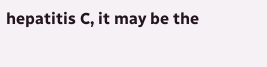hepatitis C, it may be the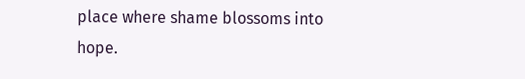place where shame blossoms into hope.